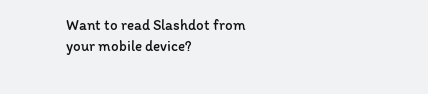Want to read Slashdot from your mobile device?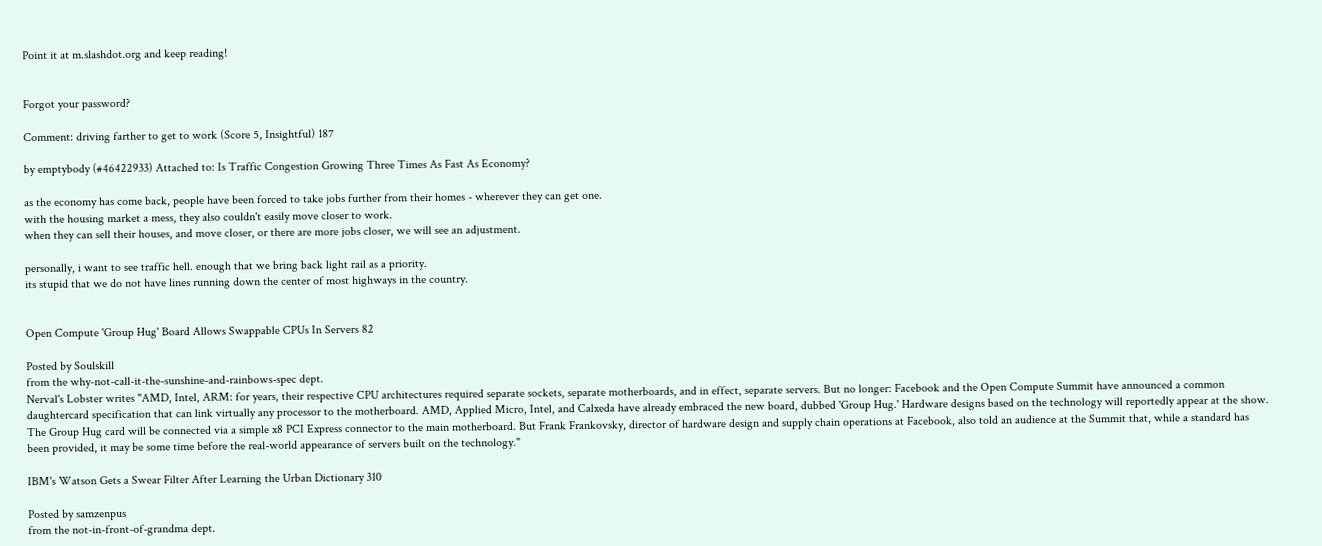Point it at m.slashdot.org and keep reading!


Forgot your password?

Comment: driving farther to get to work (Score 5, Insightful) 187

by emptybody (#46422933) Attached to: Is Traffic Congestion Growing Three Times As Fast As Economy?

as the economy has come back, people have been forced to take jobs further from their homes - wherever they can get one.
with the housing market a mess, they also couldn't easily move closer to work.
when they can sell their houses, and move closer, or there are more jobs closer, we will see an adjustment.

personally, i want to see traffic hell. enough that we bring back light rail as a priority.
its stupid that we do not have lines running down the center of most highways in the country.


Open Compute 'Group Hug' Board Allows Swappable CPUs In Servers 82

Posted by Soulskill
from the why-not-call-it-the-sunshine-and-rainbows-spec dept.
Nerval's Lobster writes "AMD, Intel, ARM: for years, their respective CPU architectures required separate sockets, separate motherboards, and in effect, separate servers. But no longer: Facebook and the Open Compute Summit have announced a common daughtercard specification that can link virtually any processor to the motherboard. AMD, Applied Micro, Intel, and Calxeda have already embraced the new board, dubbed 'Group Hug.' Hardware designs based on the technology will reportedly appear at the show. The Group Hug card will be connected via a simple x8 PCI Express connector to the main motherboard. But Frank Frankovsky, director of hardware design and supply chain operations at Facebook, also told an audience at the Summit that, while a standard has been provided, it may be some time before the real-world appearance of servers built on the technology."

IBM's Watson Gets a Swear Filter After Learning the Urban Dictionary 310

Posted by samzenpus
from the not-in-front-of-grandma dept.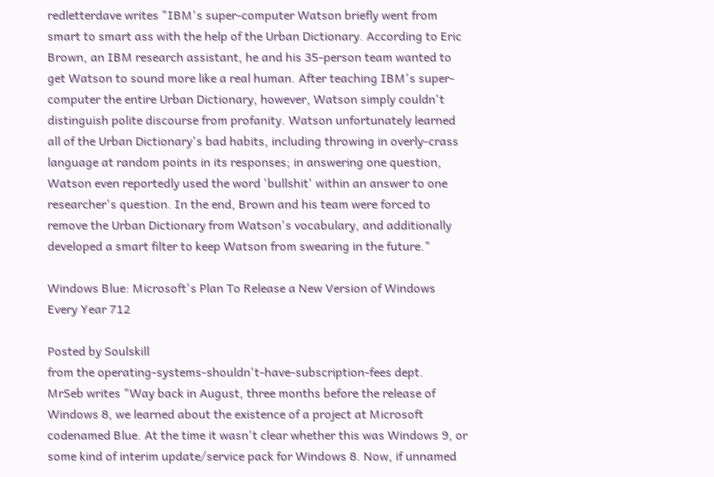redletterdave writes "IBM's super-computer Watson briefly went from smart to smart ass with the help of the Urban Dictionary. According to Eric Brown, an IBM research assistant, he and his 35-person team wanted to get Watson to sound more like a real human. After teaching IBM's super-computer the entire Urban Dictionary, however, Watson simply couldn't distinguish polite discourse from profanity. Watson unfortunately learned all of the Urban Dictionary's bad habits, including throwing in overly-crass language at random points in its responses; in answering one question, Watson even reportedly used the word 'bullshit' within an answer to one researcher's question. In the end, Brown and his team were forced to remove the Urban Dictionary from Watson's vocabulary, and additionally developed a smart filter to keep Watson from swearing in the future."

Windows Blue: Microsoft's Plan To Release a New Version of Windows Every Year 712

Posted by Soulskill
from the operating-systems-shouldn't-have-subscription-fees dept.
MrSeb writes "Way back in August, three months before the release of Windows 8, we learned about the existence of a project at Microsoft codenamed Blue. At the time it wasn't clear whether this was Windows 9, or some kind of interim update/service pack for Windows 8. Now, if unnamed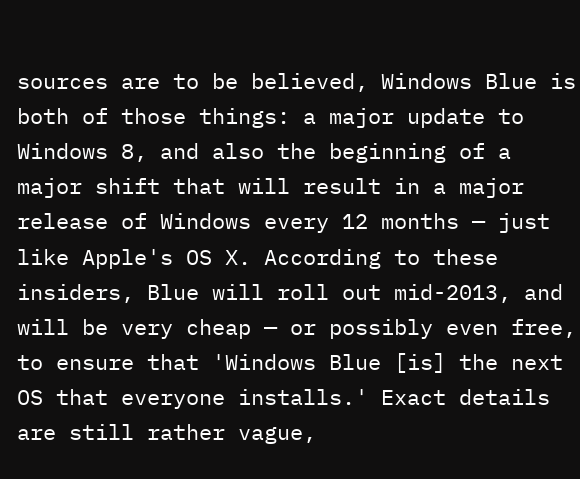sources are to be believed, Windows Blue is both of those things: a major update to Windows 8, and also the beginning of a major shift that will result in a major release of Windows every 12 months — just like Apple's OS X. According to these insiders, Blue will roll out mid-2013, and will be very cheap — or possibly even free, to ensure that 'Windows Blue [is] the next OS that everyone installs.' Exact details are still rather vague,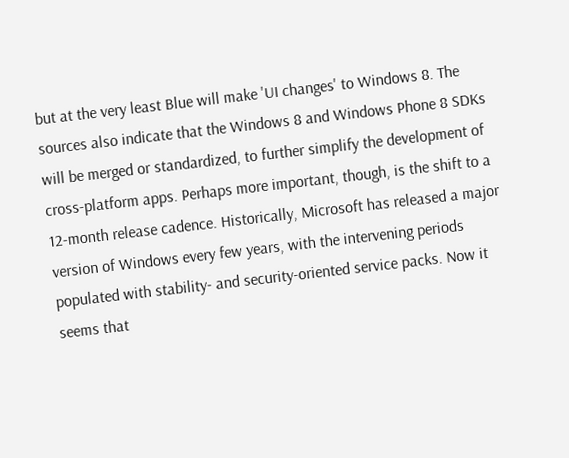but at the very least Blue will make 'UI changes' to Windows 8. The sources also indicate that the Windows 8 and Windows Phone 8 SDKs will be merged or standardized, to further simplify the development of cross-platform apps. Perhaps more important, though, is the shift to a 12-month release cadence. Historically, Microsoft has released a major version of Windows every few years, with the intervening periods populated with stability- and security-oriented service packs. Now it seems that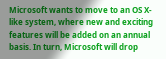Microsoft wants to move to an OS X-like system, where new and exciting features will be added on an annual basis. In turn, Microsoft will drop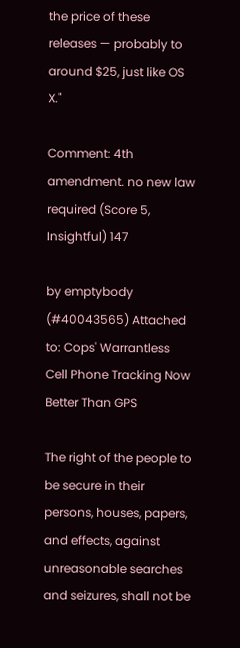the price of these releases — probably to around $25, just like OS X."

Comment: 4th amendment. no new law required (Score 5, Insightful) 147

by emptybody (#40043565) Attached to: Cops' Warrantless Cell Phone Tracking Now Better Than GPS

The right of the people to be secure in their persons, houses, papers, and effects, against unreasonable searches and seizures, shall not be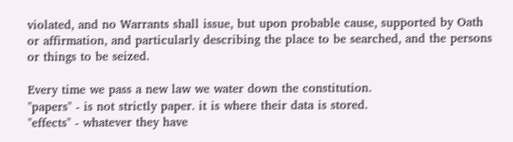violated, and no Warrants shall issue, but upon probable cause, supported by Oath or affirmation, and particularly describing the place to be searched, and the persons or things to be seized.

Every time we pass a new law we water down the constitution.
"papers" - is not strictly paper. it is where their data is stored.
"effects" - whatever they have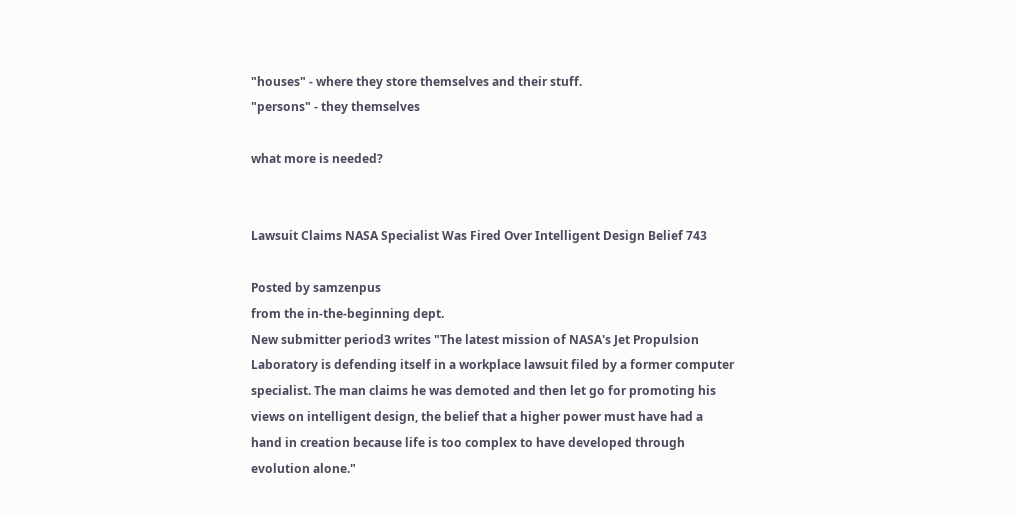"houses" - where they store themselves and their stuff.
"persons" - they themselves

what more is needed?


Lawsuit Claims NASA Specialist Was Fired Over Intelligent Design Belief 743

Posted by samzenpus
from the in-the-beginning dept.
New submitter period3 writes "The latest mission of NASA's Jet Propulsion Laboratory is defending itself in a workplace lawsuit filed by a former computer specialist. The man claims he was demoted and then let go for promoting his views on intelligent design, the belief that a higher power must have had a hand in creation because life is too complex to have developed through evolution alone."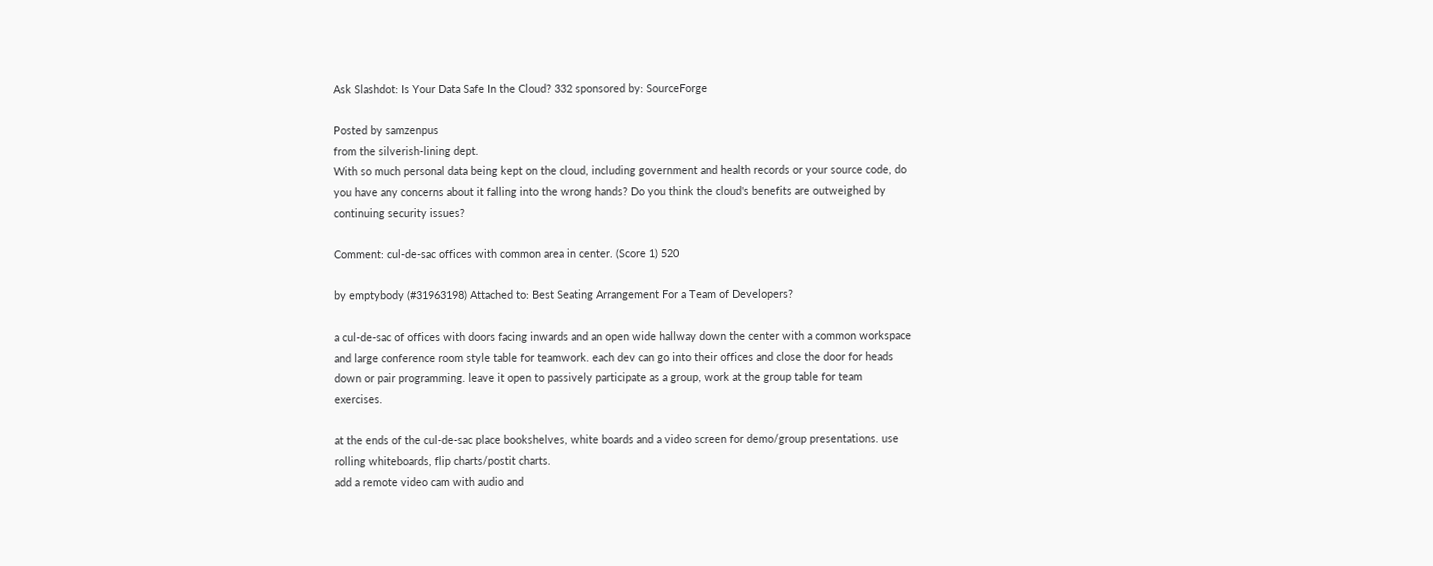Ask Slashdot: Is Your Data Safe In the Cloud? 332 sponsored by: SourceForge

Posted by samzenpus
from the silverish-lining dept.
With so much personal data being kept on the cloud, including government and health records or your source code, do you have any concerns about it falling into the wrong hands? Do you think the cloud's benefits are outweighed by continuing security issues?

Comment: cul-de-sac offices with common area in center. (Score 1) 520

by emptybody (#31963198) Attached to: Best Seating Arrangement For a Team of Developers?

a cul-de-sac of offices with doors facing inwards and an open wide hallway down the center with a common workspace and large conference room style table for teamwork. each dev can go into their offices and close the door for heads down or pair programming. leave it open to passively participate as a group, work at the group table for team exercises.

at the ends of the cul-de-sac place bookshelves, white boards and a video screen for demo/group presentations. use rolling whiteboards, flip charts/postit charts.
add a remote video cam with audio and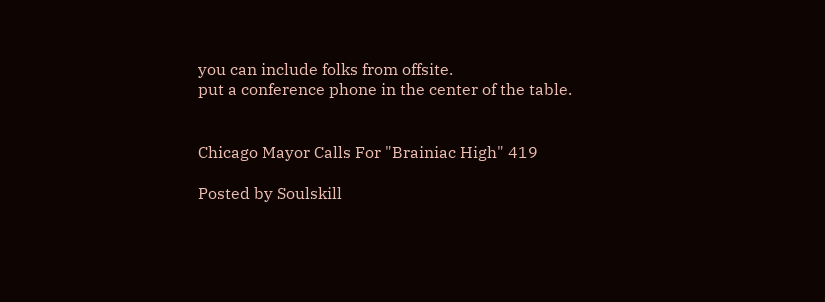you can include folks from offsite.
put a conference phone in the center of the table.


Chicago Mayor Calls For "Brainiac High" 419

Posted by Soulskill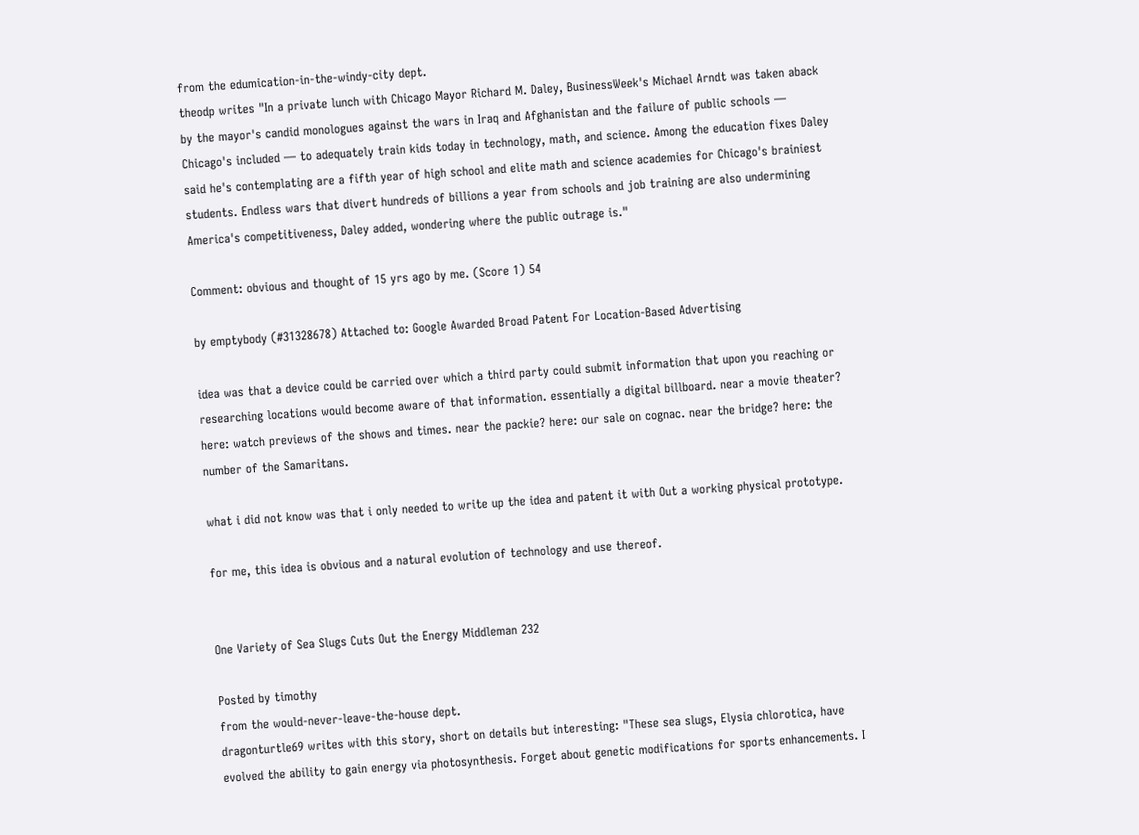from the edumication-in-the-windy-city dept.
theodp writes "In a private lunch with Chicago Mayor Richard M. Daley, BusinessWeek's Michael Arndt was taken aback by the mayor's candid monologues against the wars in Iraq and Afghanistan and the failure of public schools — Chicago's included — to adequately train kids today in technology, math, and science. Among the education fixes Daley said he's contemplating are a fifth year of high school and elite math and science academies for Chicago's brainiest students. Endless wars that divert hundreds of billions a year from schools and job training are also undermining America's competitiveness, Daley added, wondering where the public outrage is."

Comment: obvious and thought of 15 yrs ago by me. (Score 1) 54

by emptybody (#31328678) Attached to: Google Awarded Broad Patent For Location-Based Advertising

idea was that a device could be carried over which a third party could submit information that upon you reaching or researching locations would become aware of that information. essentially a digital billboard. near a movie theater? here: watch previews of the shows and times. near the packie? here: our sale on cognac. near the bridge? here: the number of the Samaritans.

what i did not know was that i only needed to write up the idea and patent it with Out a working physical prototype.

for me, this idea is obvious and a natural evolution of technology and use thereof.


One Variety of Sea Slugs Cuts Out the Energy Middleman 232

Posted by timothy
from the would-never-leave-the-house dept.
dragonturtle69 writes with this story, short on details but interesting: "These sea slugs, Elysia chlorotica, have evolved the ability to gain energy via photosynthesis. Forget about genetic modifications for sports enhancements. I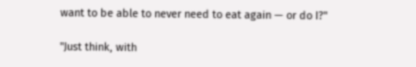want to be able to never need to eat again — or do I?"

"Just think, with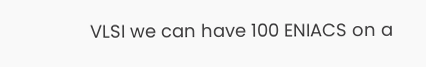VLSI we can have 100 ENIACS on a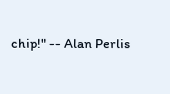chip!" -- Alan Perlis